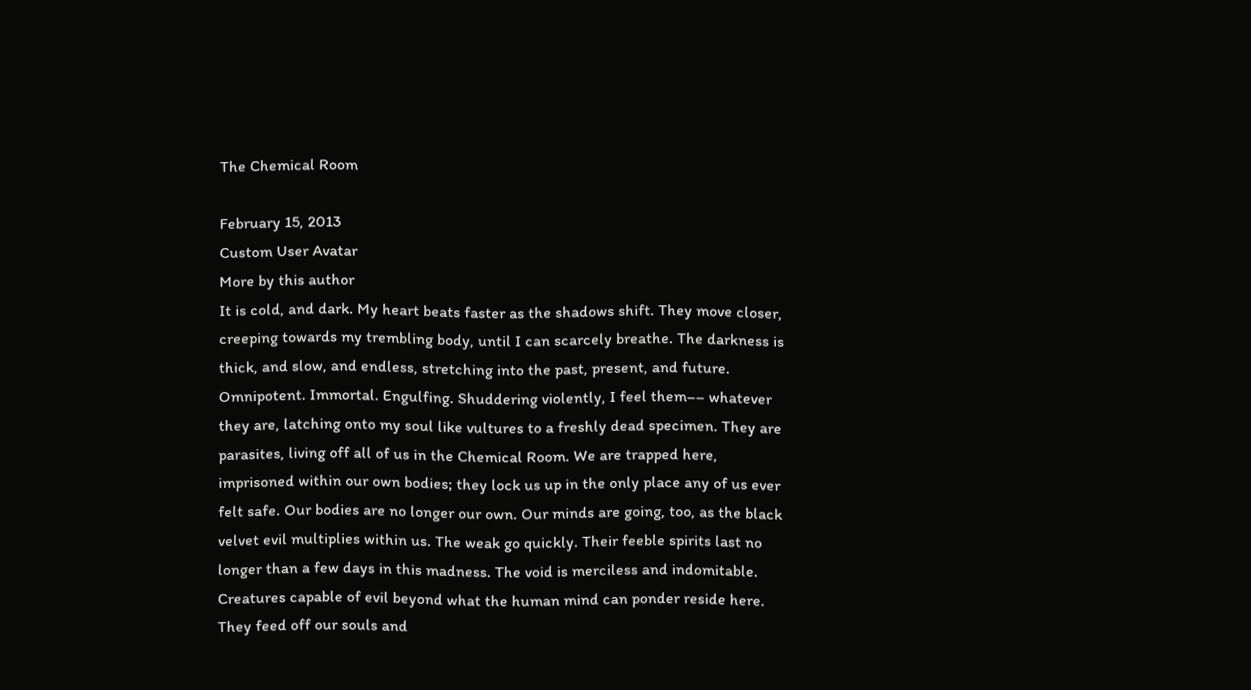The Chemical Room

February 15, 2013
Custom User Avatar
More by this author
It is cold, and dark. My heart beats faster as the shadows shift. They move closer, creeping towards my trembling body, until I can scarcely breathe. The darkness is thick, and slow, and endless, stretching into the past, present, and future. Omnipotent. Immortal. Engulfing. Shuddering violently, I feel them–– whatever they are, latching onto my soul like vultures to a freshly dead specimen. They are parasites, living off all of us in the Chemical Room. We are trapped here, imprisoned within our own bodies; they lock us up in the only place any of us ever felt safe. Our bodies are no longer our own. Our minds are going, too, as the black velvet evil multiplies within us. The weak go quickly. Their feeble spirits last no longer than a few days in this madness. The void is merciless and indomitable. Creatures capable of evil beyond what the human mind can ponder reside here. They feed off our souls and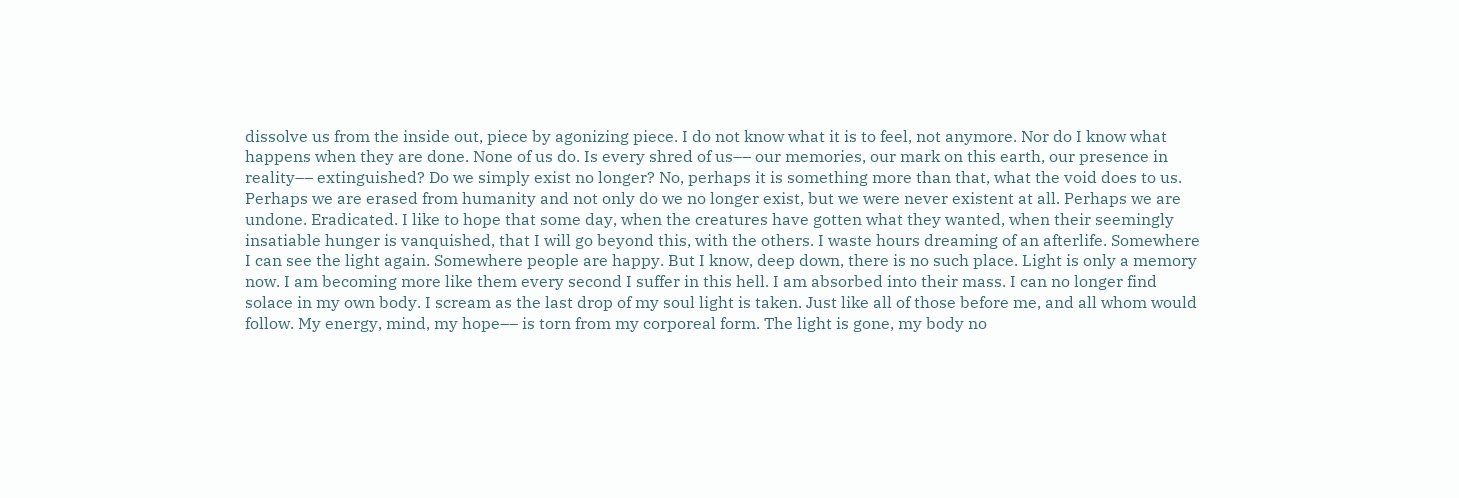dissolve us from the inside out, piece by agonizing piece. I do not know what it is to feel, not anymore. Nor do I know what happens when they are done. None of us do. Is every shred of us–– our memories, our mark on this earth, our presence in reality–– extinguished? Do we simply exist no longer? No, perhaps it is something more than that, what the void does to us. Perhaps we are erased from humanity and not only do we no longer exist, but we were never existent at all. Perhaps we are undone. Eradicated. I like to hope that some day, when the creatures have gotten what they wanted, when their seemingly insatiable hunger is vanquished, that I will go beyond this, with the others. I waste hours dreaming of an afterlife. Somewhere I can see the light again. Somewhere people are happy. But I know, deep down, there is no such place. Light is only a memory now. I am becoming more like them every second I suffer in this hell. I am absorbed into their mass. I can no longer find solace in my own body. I scream as the last drop of my soul light is taken. Just like all of those before me, and all whom would follow. My energy, mind, my hope–– is torn from my corporeal form. The light is gone, my body no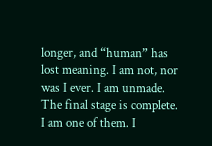longer, and “human” has lost meaning. I am not, nor was I ever. I am unmade. The final stage is complete. I am one of them. I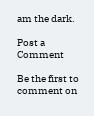am the dark.

Post a Comment

Be the first to comment on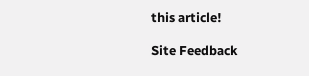this article!

Site Feedback